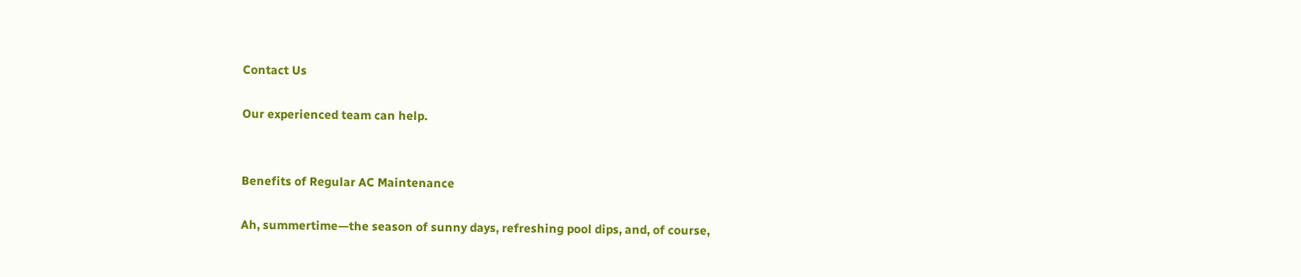Contact Us

Our experienced team can help.


Benefits of Regular AC Maintenance

Ah, summertime—the season of sunny days, refreshing pool dips, and, of course,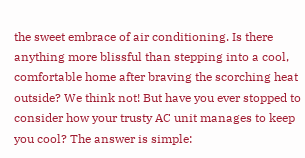the sweet embrace of air conditioning. Is there anything more blissful than stepping into a cool, comfortable home after braving the scorching heat outside? We think not! But have you ever stopped to consider how your trusty AC unit manages to keep you cool? The answer is simple: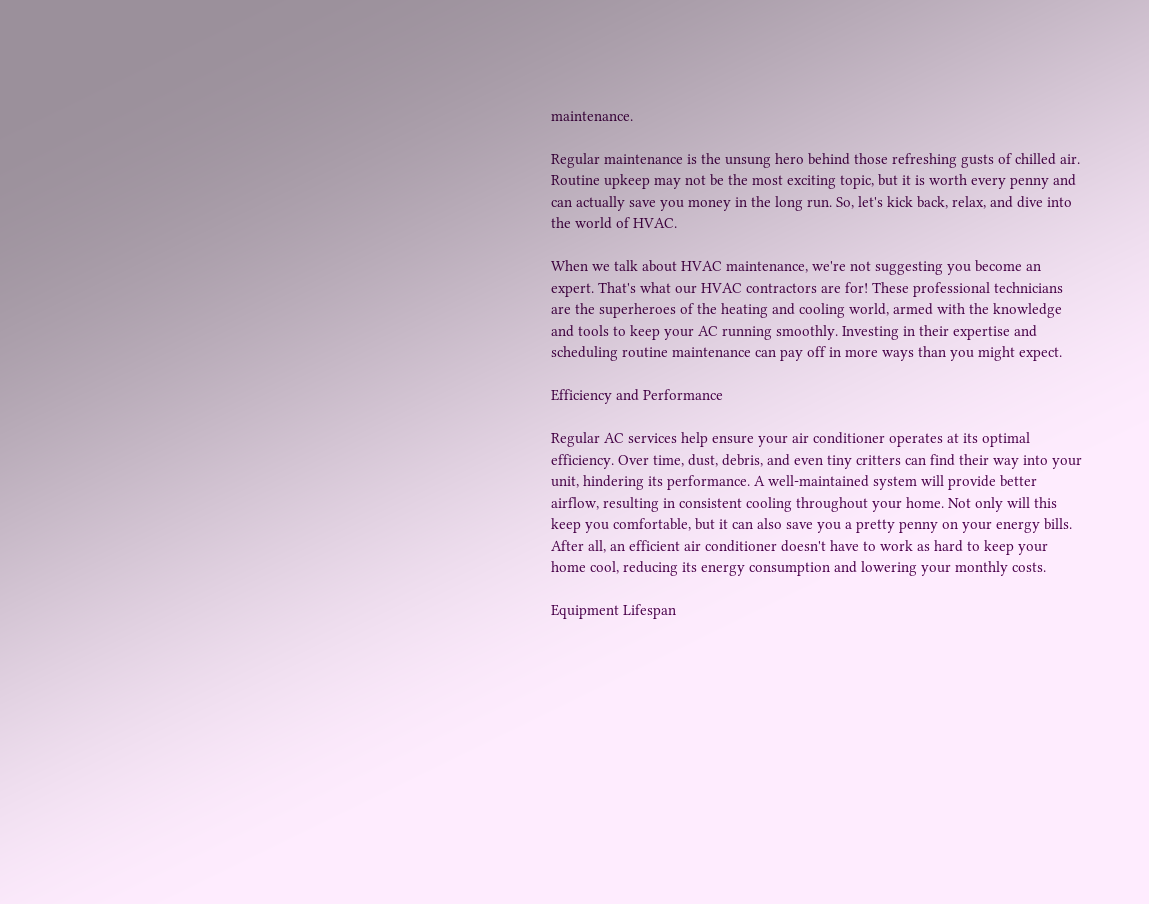maintenance.

Regular maintenance is the unsung hero behind those refreshing gusts of chilled air. Routine upkeep may not be the most exciting topic, but it is worth every penny and can actually save you money in the long run. So, let's kick back, relax, and dive into the world of HVAC.

When we talk about HVAC maintenance, we're not suggesting you become an expert. That's what our HVAC contractors are for! These professional technicians are the superheroes of the heating and cooling world, armed with the knowledge and tools to keep your AC running smoothly. Investing in their expertise and scheduling routine maintenance can pay off in more ways than you might expect.

Efficiency and Performance

Regular AC services help ensure your air conditioner operates at its optimal efficiency. Over time, dust, debris, and even tiny critters can find their way into your unit, hindering its performance. A well-maintained system will provide better airflow, resulting in consistent cooling throughout your home. Not only will this keep you comfortable, but it can also save you a pretty penny on your energy bills. After all, an efficient air conditioner doesn't have to work as hard to keep your home cool, reducing its energy consumption and lowering your monthly costs.

Equipment Lifespan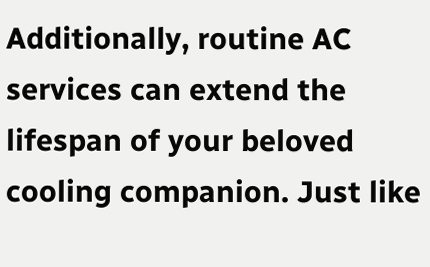Additionally, routine AC services can extend the lifespan of your beloved cooling companion. Just like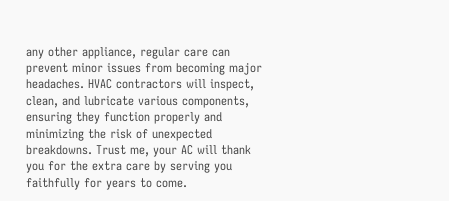any other appliance, regular care can prevent minor issues from becoming major headaches. HVAC contractors will inspect, clean, and lubricate various components, ensuring they function properly and minimizing the risk of unexpected breakdowns. Trust me, your AC will thank you for the extra care by serving you faithfully for years to come.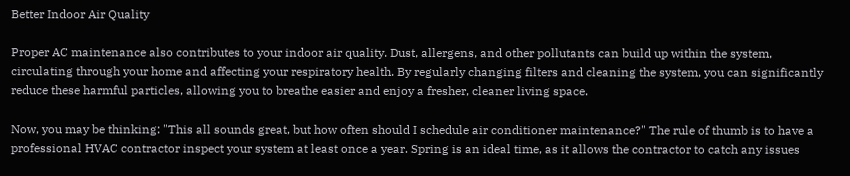Better Indoor Air Quality

Proper AC maintenance also contributes to your indoor air quality. Dust, allergens, and other pollutants can build up within the system, circulating through your home and affecting your respiratory health. By regularly changing filters and cleaning the system, you can significantly reduce these harmful particles, allowing you to breathe easier and enjoy a fresher, cleaner living space.

Now, you may be thinking: "This all sounds great, but how often should I schedule air conditioner maintenance?" The rule of thumb is to have a professional HVAC contractor inspect your system at least once a year. Spring is an ideal time, as it allows the contractor to catch any issues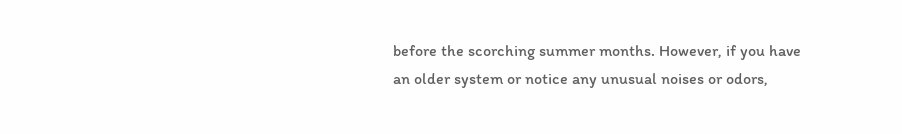before the scorching summer months. However, if you have an older system or notice any unusual noises or odors,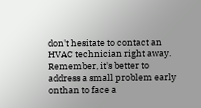don't hesitate to contact an HVAC technician right away. Remember, it's better to address a small problem early onthan to face a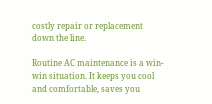costly repair or replacement down the line.

Routine AC maintenance is a win-win situation. It keeps you cool and comfortable, saves you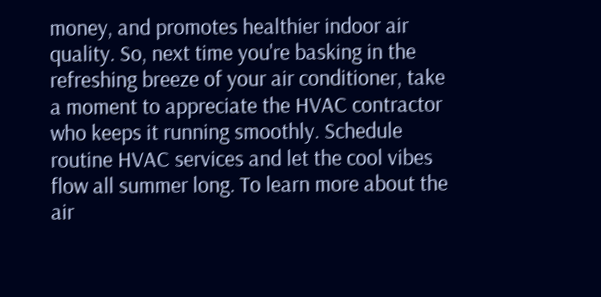money, and promotes healthier indoor air quality. So, next time you're basking in the refreshing breeze of your air conditioner, take a moment to appreciate the HVAC contractor who keeps it running smoothly. Schedule routine HVAC services and let the cool vibes flow all summer long. To learn more about the air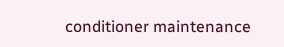conditioner maintenance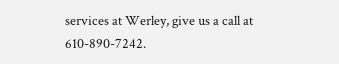services at Werley, give us a call at 610-890-7242.